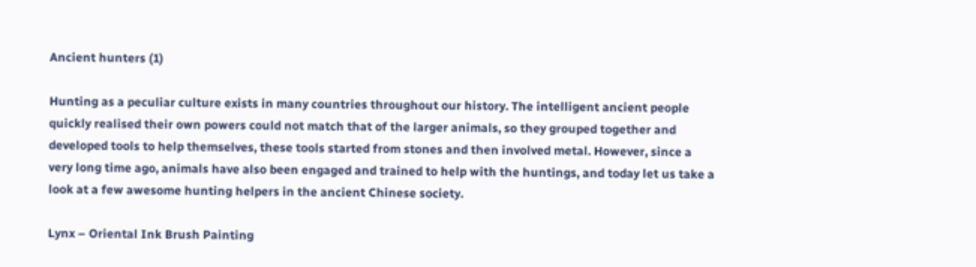Ancient hunters (1)

Hunting as a peculiar culture exists in many countries throughout our history. The intelligent ancient people quickly realised their own powers could not match that of the larger animals, so they grouped together and developed tools to help themselves, these tools started from stones and then involved metal. However, since a very long time ago, animals have also been engaged and trained to help with the huntings, and today let us take a look at a few awesome hunting helpers in the ancient Chinese society.

Lynx – Oriental Ink Brush Painting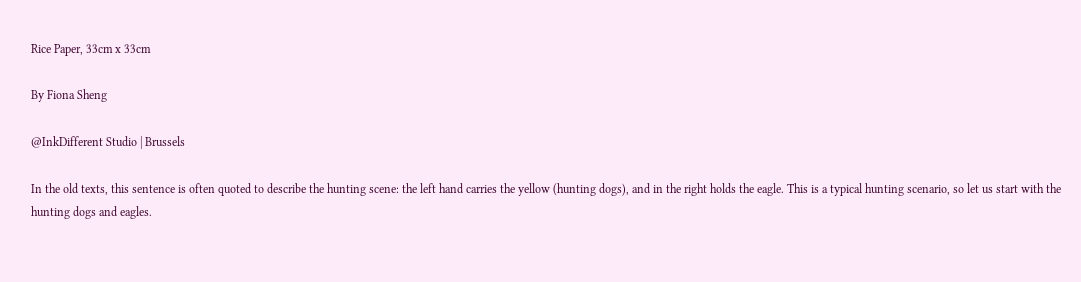Rice Paper, 33cm x 33cm

By Fiona Sheng

@InkDifferent Studio | Brussels

In the old texts, this sentence is often quoted to describe the hunting scene: the left hand carries the yellow (hunting dogs), and in the right holds the eagle. This is a typical hunting scenario, so let us start with the hunting dogs and eagles.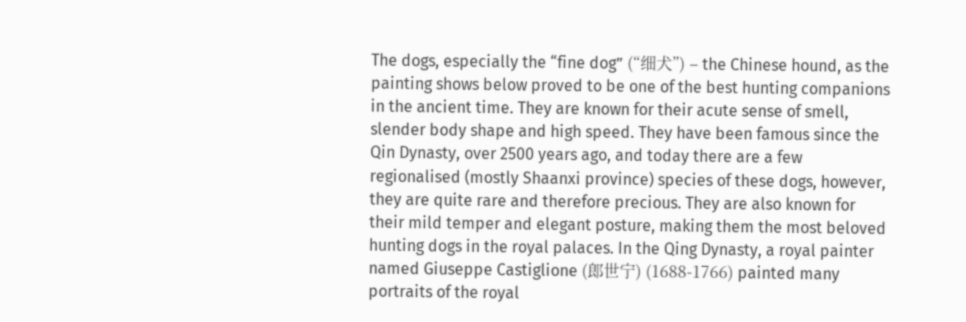The dogs, especially the “fine dog” (“细犬”) – the Chinese hound, as the painting shows below proved to be one of the best hunting companions in the ancient time. They are known for their acute sense of smell, slender body shape and high speed. They have been famous since the Qin Dynasty, over 2500 years ago, and today there are a few regionalised (mostly Shaanxi province) species of these dogs, however, they are quite rare and therefore precious. They are also known for their mild temper and elegant posture, making them the most beloved hunting dogs in the royal palaces. In the Qing Dynasty, a royal painter named Giuseppe Castiglione (郎世宁) (1688-1766) painted many portraits of the royal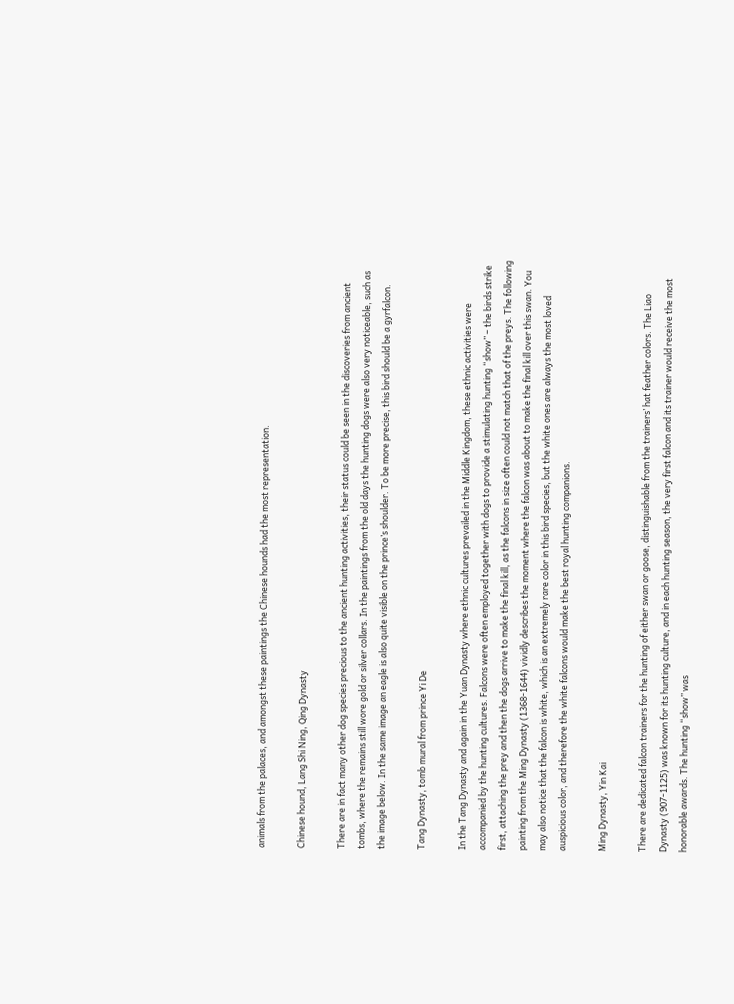animals from the palaces, and amongst these paintings the Chinese hounds had the most representation.

Chinese hound, Lang Shi Ning, Qing Dynasty

There are in fact many other dog species precious to the ancient hunting activities, their status could be seen in the discoveries from ancient tombs, where the remains still wore gold or silver collars. In the paintings from the old days the hunting dogs were also very noticeable, such as the image below. In the same image an eagle is also quite visible on the prince’s shoulder. To be more precise, this bird should be a gyrfalcon.

Tang Dynasty, tomb mural from prince Yi De

In the Tang Dynasty and again in the Yuan Dynasty where ethnic cultures prevailed in the Middle Kingdom, these ethnic activities were accompanied by the hunting cultures. Falcons were often employed together with dogs to provide a stimulating hunting “show” – the birds strike first, attaching the prey and then the dogs arrive to make the final kill, as the falcons in size often could not match that of the preys. The following painting from the Ming Dynasty (1368-1644) vividly describes the moment where the falcon was about to make the final kill over this swan. You may also notice that the falcon is white, which is an extremely rare color in this bird species, but the white ones are always the most loved auspicious color, and therefore the white falcons would make the best royal hunting companions.

Ming Dynasty, Yin Kai

There are dedicated falcon trainers for the hunting of either swan or goose, distinguishable from the trainers’ hat feather colors. The Liao Dynasty (907-1125) was known for its hunting culture, and in each hunting season, the very first falcon and its trainer would receive the most honorable awards. The hunting “show” was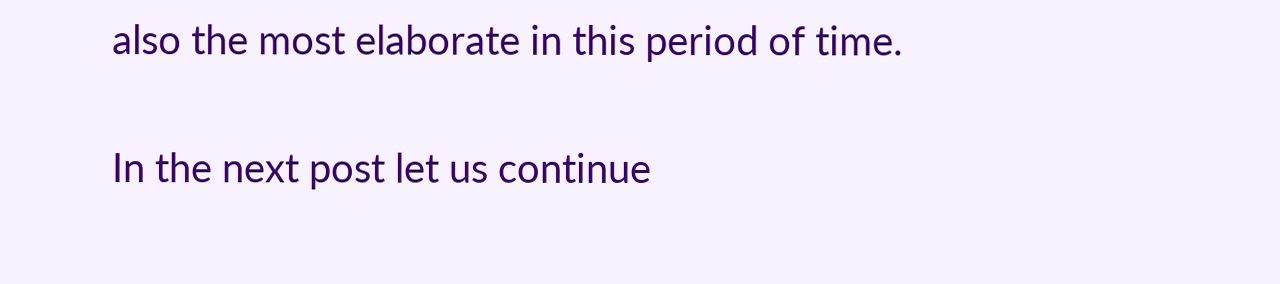also the most elaborate in this period of time.

In the next post let us continue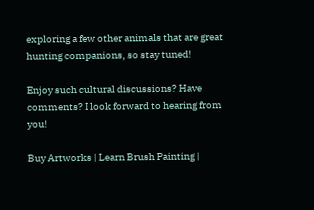exploring a few other animals that are great hunting companions, so stay tuned!

Enjoy such cultural discussions? Have comments? I look forward to hearing from you!

Buy Artworks | Learn Brush Painting |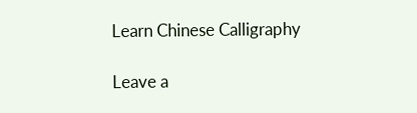Learn Chinese Calligraphy

Leave a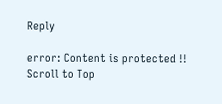Reply

error: Content is protected !!
Scroll to Top